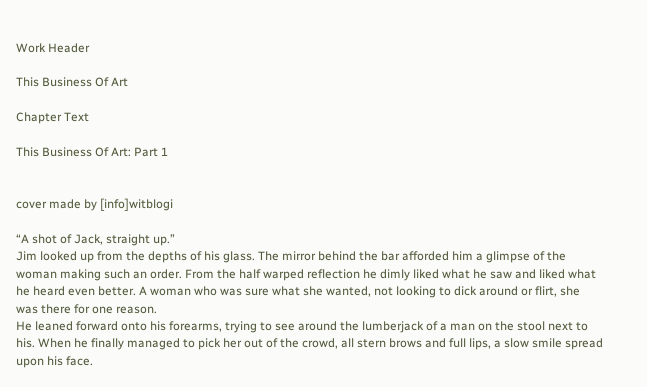Work Header

This Business Of Art

Chapter Text

This Business Of Art: Part 1


cover made by [info]witblogi

“A shot of Jack, straight up.”
Jim looked up from the depths of his glass. The mirror behind the bar afforded him a glimpse of the woman making such an order. From the half warped reflection he dimly liked what he saw and liked what he heard even better. A woman who was sure what she wanted, not looking to dick around or flirt, she was there for one reason.
He leaned forward onto his forearms, trying to see around the lumberjack of a man on the stool next to his. When he finally managed to pick her out of the crowd, all stern brows and full lips, a slow smile spread upon his face.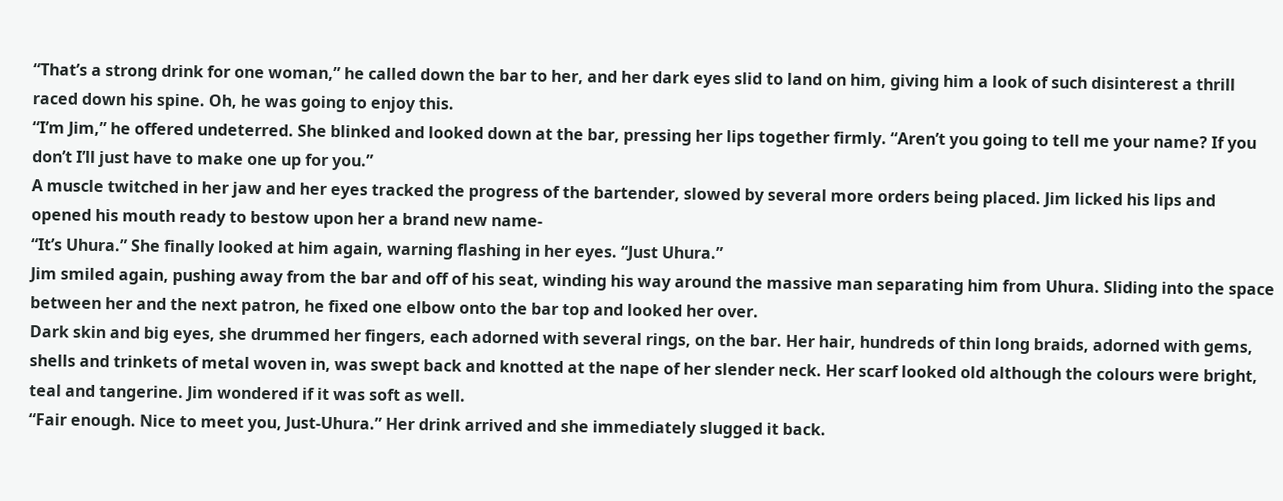“That’s a strong drink for one woman,” he called down the bar to her, and her dark eyes slid to land on him, giving him a look of such disinterest a thrill raced down his spine. Oh, he was going to enjoy this.
“I’m Jim,” he offered undeterred. She blinked and looked down at the bar, pressing her lips together firmly. “Aren’t you going to tell me your name? If you don’t I’ll just have to make one up for you.”
A muscle twitched in her jaw and her eyes tracked the progress of the bartender, slowed by several more orders being placed. Jim licked his lips and opened his mouth ready to bestow upon her a brand new name-
“It’s Uhura.” She finally looked at him again, warning flashing in her eyes. “Just Uhura.”
Jim smiled again, pushing away from the bar and off of his seat, winding his way around the massive man separating him from Uhura. Sliding into the space between her and the next patron, he fixed one elbow onto the bar top and looked her over.
Dark skin and big eyes, she drummed her fingers, each adorned with several rings, on the bar. Her hair, hundreds of thin long braids, adorned with gems, shells and trinkets of metal woven in, was swept back and knotted at the nape of her slender neck. Her scarf looked old although the colours were bright, teal and tangerine. Jim wondered if it was soft as well.
“Fair enough. Nice to meet you, Just-Uhura.” Her drink arrived and she immediately slugged it back.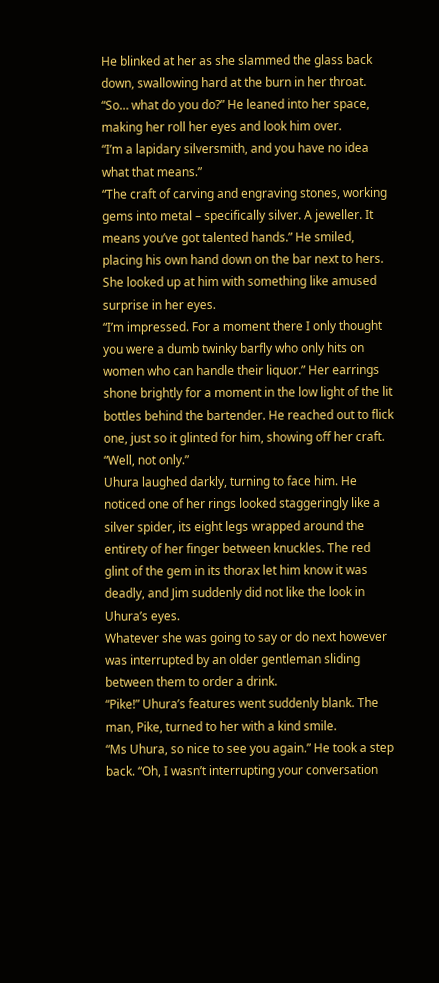He blinked at her as she slammed the glass back down, swallowing hard at the burn in her throat.
“So… what do you do?” He leaned into her space, making her roll her eyes and look him over.
“I’m a lapidary silversmith, and you have no idea what that means.”
“The craft of carving and engraving stones, working gems into metal – specifically silver. A jeweller. It means you’ve got talented hands.” He smiled, placing his own hand down on the bar next to hers. She looked up at him with something like amused surprise in her eyes.
“I’m impressed. For a moment there I only thought you were a dumb twinky barfly who only hits on women who can handle their liquor.” Her earrings shone brightly for a moment in the low light of the lit bottles behind the bartender. He reached out to flick one, just so it glinted for him, showing off her craft.
“Well, not only.”
Uhura laughed darkly, turning to face him. He noticed one of her rings looked staggeringly like a silver spider, its eight legs wrapped around the entirety of her finger between knuckles. The red glint of the gem in its thorax let him know it was deadly, and Jim suddenly did not like the look in Uhura’s eyes.
Whatever she was going to say or do next however was interrupted by an older gentleman sliding between them to order a drink.
“Pike!” Uhura’s features went suddenly blank. The man, Pike, turned to her with a kind smile.
“Ms Uhura, so nice to see you again.” He took a step back. “Oh, I wasn’t interrupting your conversation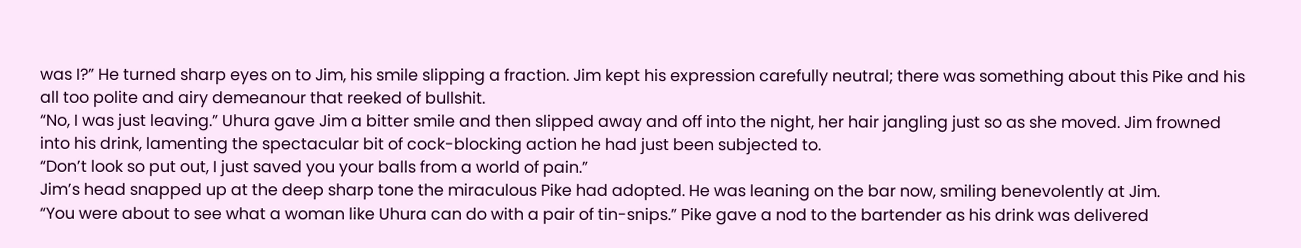was I?” He turned sharp eyes on to Jim, his smile slipping a fraction. Jim kept his expression carefully neutral; there was something about this Pike and his all too polite and airy demeanour that reeked of bullshit.
“No, I was just leaving.” Uhura gave Jim a bitter smile and then slipped away and off into the night, her hair jangling just so as she moved. Jim frowned into his drink, lamenting the spectacular bit of cock-blocking action he had just been subjected to.
“Don’t look so put out, I just saved you your balls from a world of pain.”
Jim’s head snapped up at the deep sharp tone the miraculous Pike had adopted. He was leaning on the bar now, smiling benevolently at Jim.
“You were about to see what a woman like Uhura can do with a pair of tin-snips.” Pike gave a nod to the bartender as his drink was delivered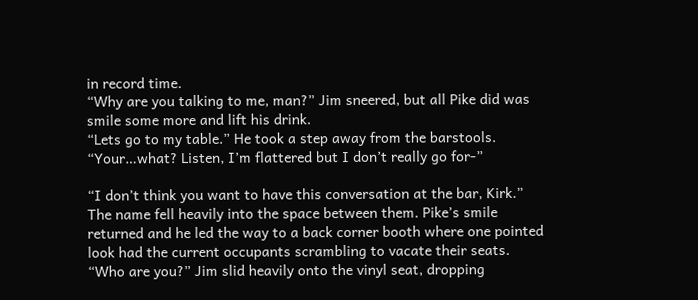in record time.
“Why are you talking to me, man?” Jim sneered, but all Pike did was smile some more and lift his drink.
“Lets go to my table.” He took a step away from the barstools.
“Your…what? Listen, I’m flattered but I don’t really go for-”

“I don’t think you want to have this conversation at the bar, Kirk.” The name fell heavily into the space between them. Pike’s smile returned and he led the way to a back corner booth where one pointed look had the current occupants scrambling to vacate their seats.
“Who are you?” Jim slid heavily onto the vinyl seat, dropping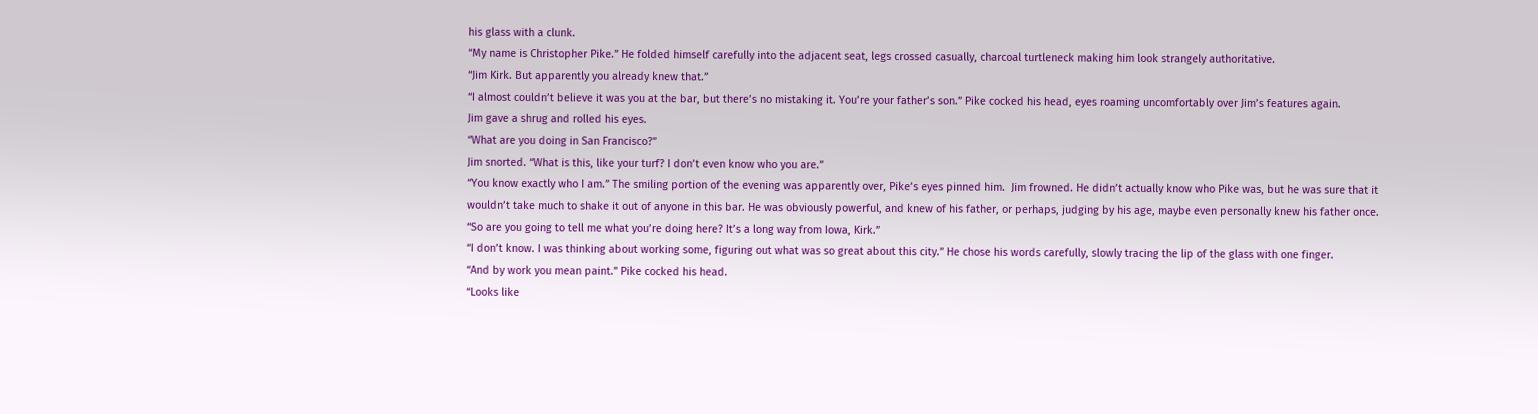his glass with a clunk.
“My name is Christopher Pike.” He folded himself carefully into the adjacent seat, legs crossed casually, charcoal turtleneck making him look strangely authoritative.
“Jim Kirk. But apparently you already knew that.”
“I almost couldn’t believe it was you at the bar, but there’s no mistaking it. You’re your father’s son.” Pike cocked his head, eyes roaming uncomfortably over Jim’s features again.
Jim gave a shrug and rolled his eyes.
“What are you doing in San Francisco?”
Jim snorted. “What is this, like your turf? I don’t even know who you are.”
“You know exactly who I am.” The smiling portion of the evening was apparently over, Pike’s eyes pinned him.  Jim frowned. He didn’t actually know who Pike was, but he was sure that it wouldn’t take much to shake it out of anyone in this bar. He was obviously powerful, and knew of his father, or perhaps, judging by his age, maybe even personally knew his father once.
“So are you going to tell me what you’re doing here? It’s a long way from Iowa, Kirk.”
“I don’t know. I was thinking about working some, figuring out what was so great about this city.” He chose his words carefully, slowly tracing the lip of the glass with one finger.
“And by work you mean paint.” Pike cocked his head.
“Looks like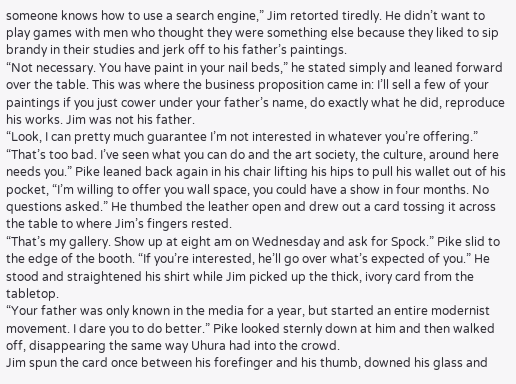someone knows how to use a search engine,” Jim retorted tiredly. He didn’t want to play games with men who thought they were something else because they liked to sip brandy in their studies and jerk off to his father’s paintings.
“Not necessary. You have paint in your nail beds,” he stated simply and leaned forward over the table. This was where the business proposition came in: I’ll sell a few of your paintings if you just cower under your father’s name, do exactly what he did, reproduce his works. Jim was not his father.
“Look, I can pretty much guarantee I’m not interested in whatever you’re offering.”
“That’s too bad. I’ve seen what you can do and the art society, the culture, around here needs you.” Pike leaned back again in his chair lifting his hips to pull his wallet out of his pocket, “I’m willing to offer you wall space, you could have a show in four months. No questions asked.” He thumbed the leather open and drew out a card tossing it across the table to where Jim’s fingers rested.
“That’s my gallery. Show up at eight am on Wednesday and ask for Spock.” Pike slid to the edge of the booth. “If you’re interested, he’ll go over what’s expected of you.” He stood and straightened his shirt while Jim picked up the thick, ivory card from the tabletop.
“Your father was only known in the media for a year, but started an entire modernist movement. I dare you to do better.” Pike looked sternly down at him and then walked off, disappearing the same way Uhura had into the crowd.
Jim spun the card once between his forefinger and his thumb, downed his glass and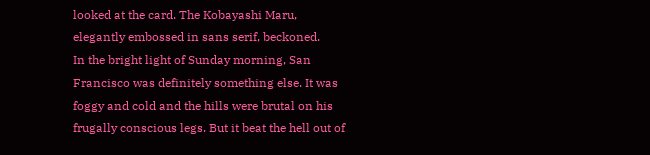looked at the card. The Kobayashi Maru, elegantly embossed in sans serif, beckoned.
In the bright light of Sunday morning, San Francisco was definitely something else. It was foggy and cold and the hills were brutal on his frugally conscious legs. But it beat the hell out of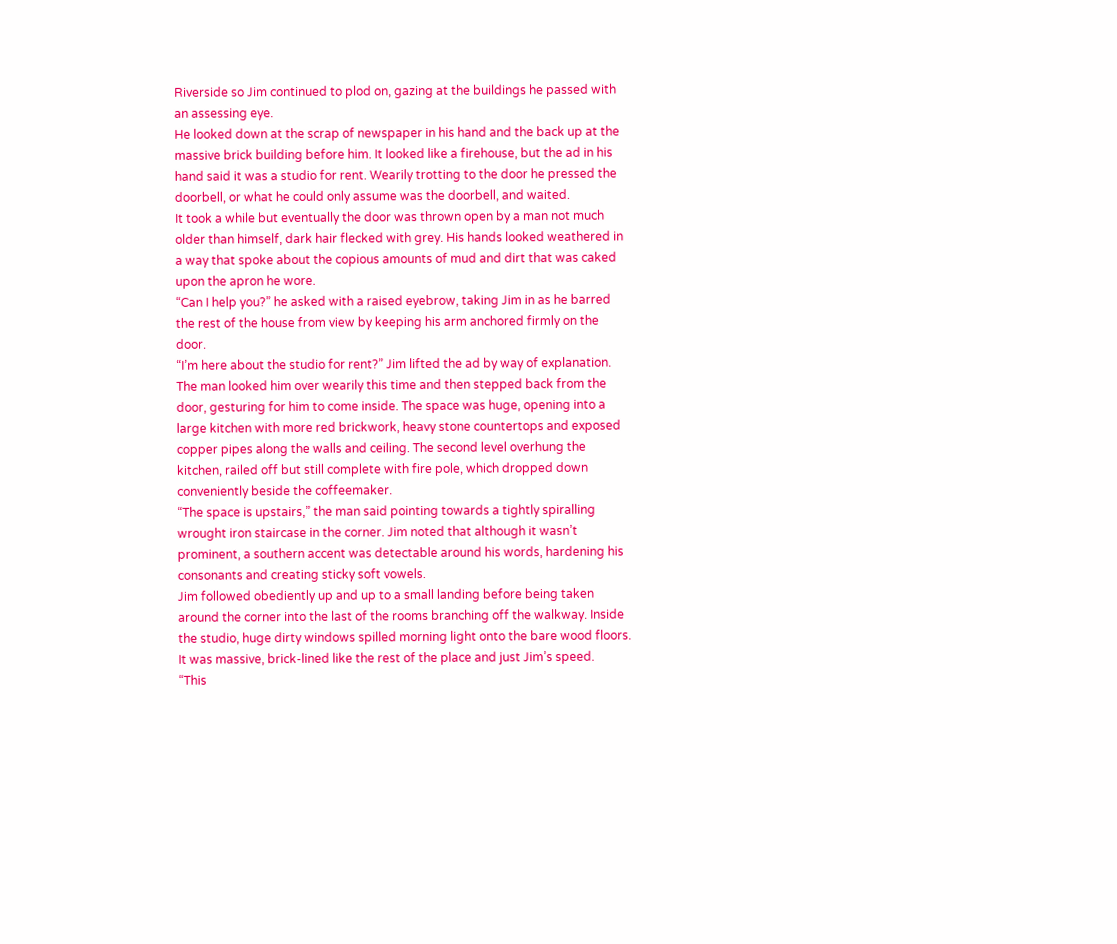Riverside so Jim continued to plod on, gazing at the buildings he passed with an assessing eye.
He looked down at the scrap of newspaper in his hand and the back up at the massive brick building before him. It looked like a firehouse, but the ad in his hand said it was a studio for rent. Wearily trotting to the door he pressed the doorbell, or what he could only assume was the doorbell, and waited.
It took a while but eventually the door was thrown open by a man not much older than himself, dark hair flecked with grey. His hands looked weathered in a way that spoke about the copious amounts of mud and dirt that was caked upon the apron he wore.
“Can I help you?” he asked with a raised eyebrow, taking Jim in as he barred the rest of the house from view by keeping his arm anchored firmly on the door.
“I’m here about the studio for rent?” Jim lifted the ad by way of explanation. The man looked him over wearily this time and then stepped back from the door, gesturing for him to come inside. The space was huge, opening into a large kitchen with more red brickwork, heavy stone countertops and exposed copper pipes along the walls and ceiling. The second level overhung the kitchen, railed off but still complete with fire pole, which dropped down conveniently beside the coffeemaker.
“The space is upstairs,” the man said pointing towards a tightly spiralling wrought iron staircase in the corner. Jim noted that although it wasn’t prominent, a southern accent was detectable around his words, hardening his consonants and creating sticky soft vowels.
Jim followed obediently up and up to a small landing before being taken around the corner into the last of the rooms branching off the walkway. Inside the studio, huge dirty windows spilled morning light onto the bare wood floors. It was massive, brick-lined like the rest of the place and just Jim’s speed.
“This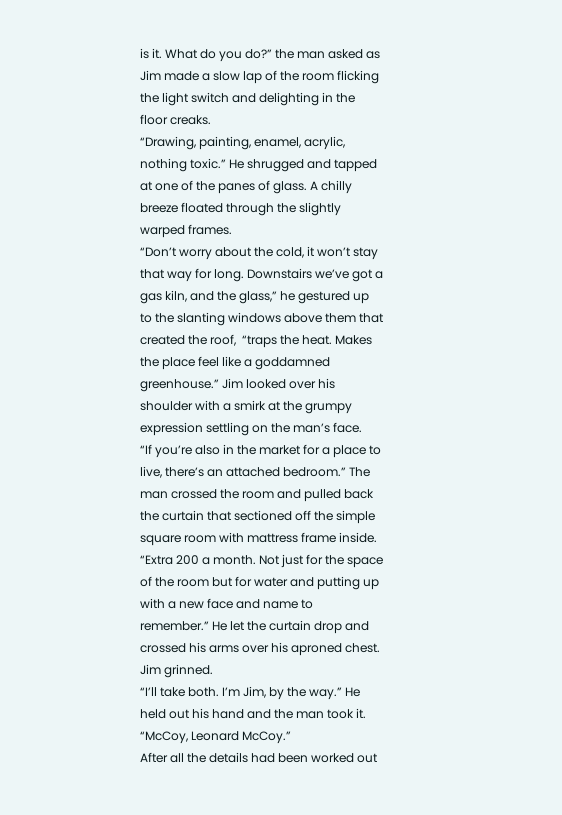is it. What do you do?” the man asked as Jim made a slow lap of the room flicking the light switch and delighting in the floor creaks.
“Drawing, painting, enamel, acrylic, nothing toxic.” He shrugged and tapped at one of the panes of glass. A chilly breeze floated through the slightly warped frames.
“Don’t worry about the cold, it won’t stay that way for long. Downstairs we’ve got a gas kiln, and the glass,” he gestured up to the slanting windows above them that created the roof,  “traps the heat. Makes the place feel like a goddamned greenhouse.” Jim looked over his shoulder with a smirk at the grumpy expression settling on the man’s face.
“If you’re also in the market for a place to live, there’s an attached bedroom.” The man crossed the room and pulled back the curtain that sectioned off the simple square room with mattress frame inside.
“Extra 200 a month. Not just for the space of the room but for water and putting up with a new face and name to remember.” He let the curtain drop and crossed his arms over his aproned chest.
Jim grinned.
“I’ll take both. I’m Jim, by the way.” He held out his hand and the man took it.
“McCoy, Leonard McCoy.”
After all the details had been worked out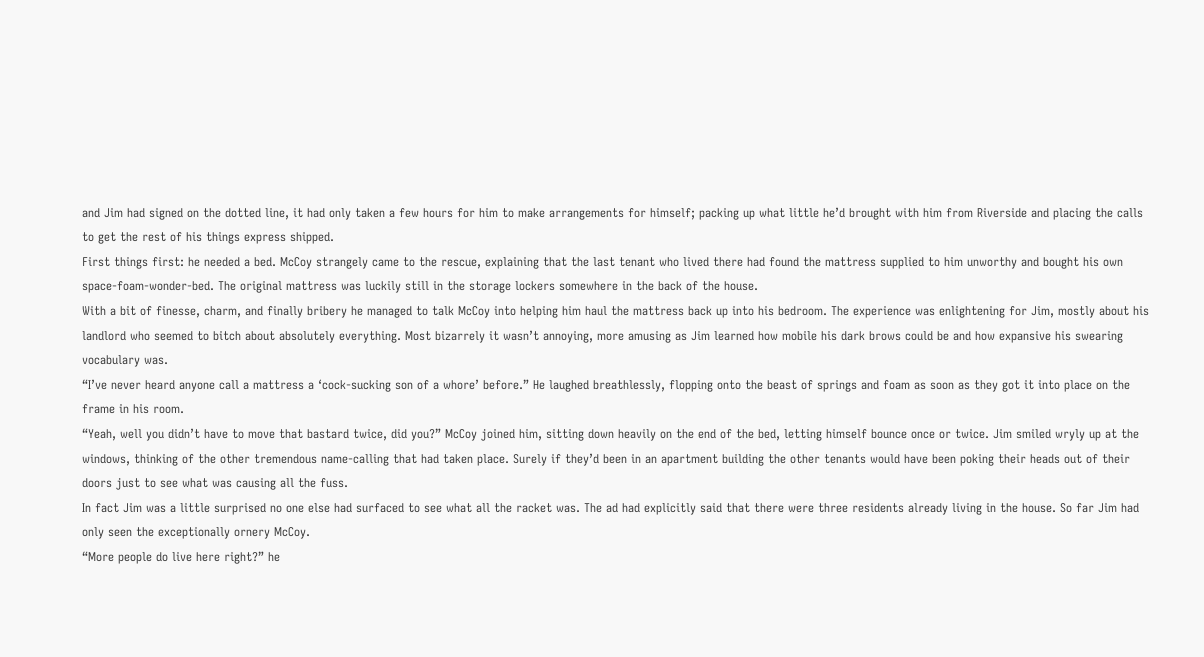and Jim had signed on the dotted line, it had only taken a few hours for him to make arrangements for himself; packing up what little he’d brought with him from Riverside and placing the calls to get the rest of his things express shipped.
First things first: he needed a bed. McCoy strangely came to the rescue, explaining that the last tenant who lived there had found the mattress supplied to him unworthy and bought his own space-foam-wonder-bed. The original mattress was luckily still in the storage lockers somewhere in the back of the house.
With a bit of finesse, charm, and finally bribery he managed to talk McCoy into helping him haul the mattress back up into his bedroom. The experience was enlightening for Jim, mostly about his landlord who seemed to bitch about absolutely everything. Most bizarrely it wasn’t annoying, more amusing as Jim learned how mobile his dark brows could be and how expansive his swearing vocabulary was.
“I’ve never heard anyone call a mattress a ‘cock-sucking son of a whore’ before.” He laughed breathlessly, flopping onto the beast of springs and foam as soon as they got it into place on the frame in his room.
“Yeah, well you didn’t have to move that bastard twice, did you?” McCoy joined him, sitting down heavily on the end of the bed, letting himself bounce once or twice. Jim smiled wryly up at the windows, thinking of the other tremendous name-calling that had taken place. Surely if they’d been in an apartment building the other tenants would have been poking their heads out of their doors just to see what was causing all the fuss.
In fact Jim was a little surprised no one else had surfaced to see what all the racket was. The ad had explicitly said that there were three residents already living in the house. So far Jim had only seen the exceptionally ornery McCoy.
“More people do live here right?” he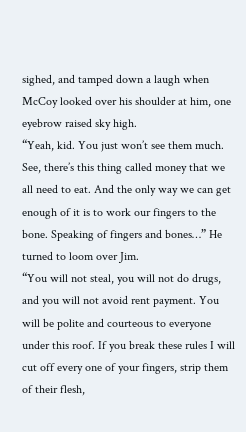sighed, and tamped down a laugh when McCoy looked over his shoulder at him, one eyebrow raised sky high.
“Yeah, kid. You just won’t see them much. See, there’s this thing called money that we all need to eat. And the only way we can get enough of it is to work our fingers to the bone. Speaking of fingers and bones…” He turned to loom over Jim.
“You will not steal, you will not do drugs, and you will not avoid rent payment. You will be polite and courteous to everyone under this roof. If you break these rules I will cut off every one of your fingers, strip them of their flesh,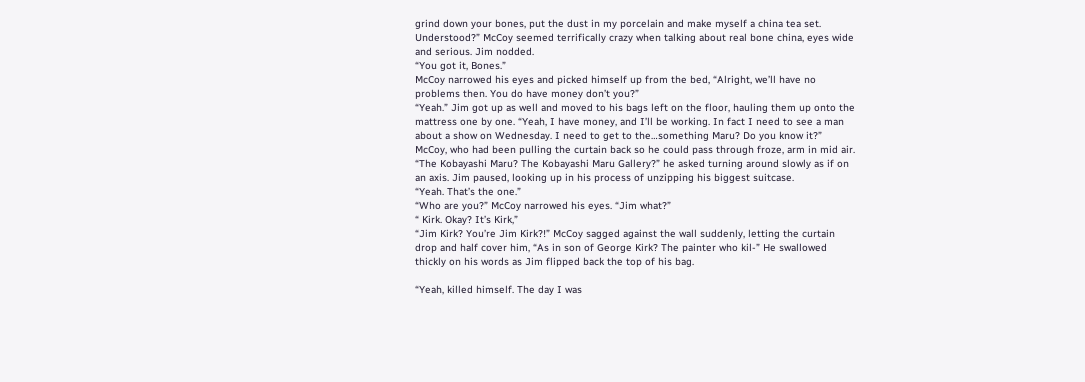grind down your bones, put the dust in my porcelain and make myself a china tea set. Understood?” McCoy seemed terrifically crazy when talking about real bone china, eyes wide and serious. Jim nodded.
“You got it, Bones.”
McCoy narrowed his eyes and picked himself up from the bed, “Alright, we’ll have no problems then. You do have money don’t you?”
“Yeah.” Jim got up as well and moved to his bags left on the floor, hauling them up onto the mattress one by one. “Yeah, I have money, and I’ll be working. In fact I need to see a man about a show on Wednesday. I need to get to the…something Maru? Do you know it?” McCoy, who had been pulling the curtain back so he could pass through froze, arm in mid air.
“The Kobayashi Maru? The Kobayashi Maru Gallery?” he asked turning around slowly as if on an axis. Jim paused, looking up in his process of unzipping his biggest suitcase.
“Yeah. That’s the one.”
“Who are you?” McCoy narrowed his eyes. “Jim what?”
“ Kirk. Okay? It’s Kirk,”
“Jim Kirk? You’re Jim Kirk?!” McCoy sagged against the wall suddenly, letting the curtain drop and half cover him, “As in son of George Kirk? The painter who kil-” He swallowed thickly on his words as Jim flipped back the top of his bag.

“Yeah, killed himself. The day I was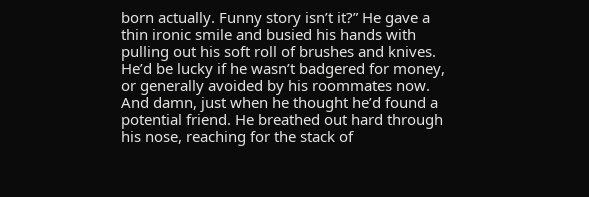born actually. Funny story isn’t it?” He gave a thin ironic smile and busied his hands with pulling out his soft roll of brushes and knives. He’d be lucky if he wasn’t badgered for money, or generally avoided by his roommates now. And damn, just when he thought he’d found a potential friend. He breathed out hard through his nose, reaching for the stack of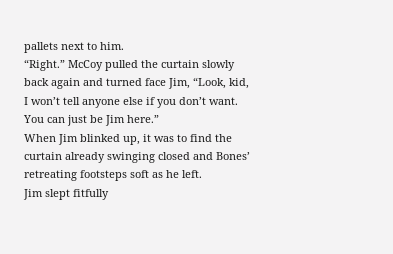pallets next to him.
“Right.” McCoy pulled the curtain slowly back again and turned face Jim, “Look, kid, I won’t tell anyone else if you don’t want. You can just be Jim here.”
When Jim blinked up, it was to find the curtain already swinging closed and Bones’ retreating footsteps soft as he left.
Jim slept fitfully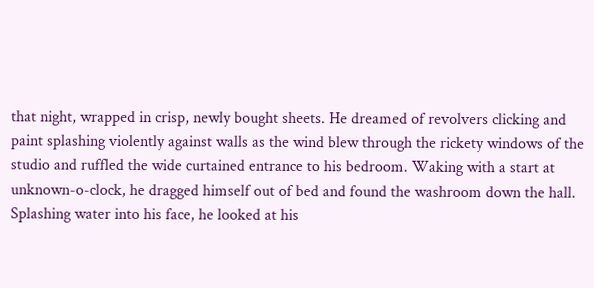that night, wrapped in crisp, newly bought sheets. He dreamed of revolvers clicking and paint splashing violently against walls as the wind blew through the rickety windows of the studio and ruffled the wide curtained entrance to his bedroom. Waking with a start at unknown-o-clock, he dragged himself out of bed and found the washroom down the hall. Splashing water into his face, he looked at his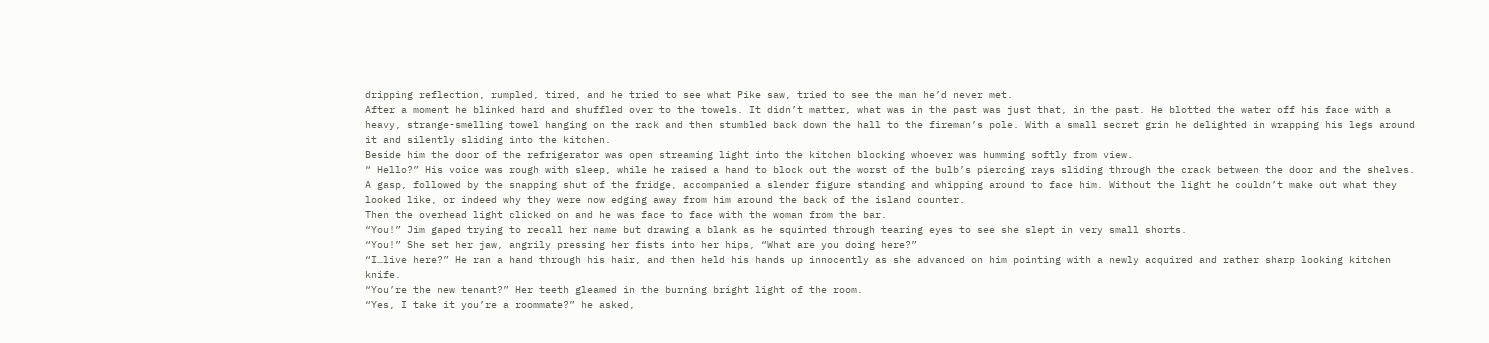dripping reflection, rumpled, tired, and he tried to see what Pike saw, tried to see the man he’d never met.
After a moment he blinked hard and shuffled over to the towels. It didn’t matter, what was in the past was just that, in the past. He blotted the water off his face with a heavy, strange-smelling towel hanging on the rack and then stumbled back down the hall to the fireman’s pole. With a small secret grin he delighted in wrapping his legs around it and silently sliding into the kitchen.
Beside him the door of the refrigerator was open streaming light into the kitchen blocking whoever was humming softly from view.
“ Hello?” His voice was rough with sleep, while he raised a hand to block out the worst of the bulb’s piercing rays sliding through the crack between the door and the shelves. A gasp, followed by the snapping shut of the fridge, accompanied a slender figure standing and whipping around to face him. Without the light he couldn’t make out what they looked like, or indeed why they were now edging away from him around the back of the island counter.
Then the overhead light clicked on and he was face to face with the woman from the bar.
“You!” Jim gaped trying to recall her name but drawing a blank as he squinted through tearing eyes to see she slept in very small shorts.
“You!” She set her jaw, angrily pressing her fists into her hips, “What are you doing here?”
“I…live here?” He ran a hand through his hair, and then held his hands up innocently as she advanced on him pointing with a newly acquired and rather sharp looking kitchen knife.
“You’re the new tenant?” Her teeth gleamed in the burning bright light of the room.
“Yes, I take it you’re a roommate?” he asked,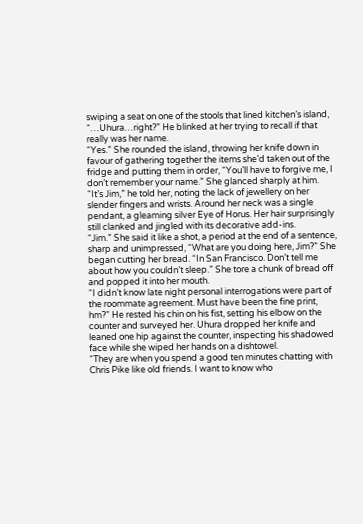swiping a seat on one of the stools that lined kitchen’s island, “…Uhura…right?” He blinked at her trying to recall if that really was her name.
“Yes.” She rounded the island, throwing her knife down in favour of gathering together the items she’d taken out of the fridge and putting them in order, “You’ll have to forgive me, I don’t remember your name.” She glanced sharply at him.
“It’s Jim,” he told her, noting the lack of jewellery on her slender fingers and wrists. Around her neck was a single pendant, a gleaming silver Eye of Horus. Her hair surprisingly still clanked and jingled with its decorative add-ins.
“Jim.” She said it like a shot, a period at the end of a sentence, sharp and unimpressed, “What are you doing here, Jim?” She began cutting her bread. “In San Francisco. Don’t tell me about how you couldn’t sleep.” She tore a chunk of bread off and popped it into her mouth.
“I didn’t know late night personal interrogations were part of the roommate agreement. Must have been the fine print, hm?” He rested his chin on his fist, setting his elbow on the counter and surveyed her. Uhura dropped her knife and leaned one hip against the counter, inspecting his shadowed face while she wiped her hands on a dishtowel.
“They are when you spend a good ten minutes chatting with Chris Pike like old friends. I want to know who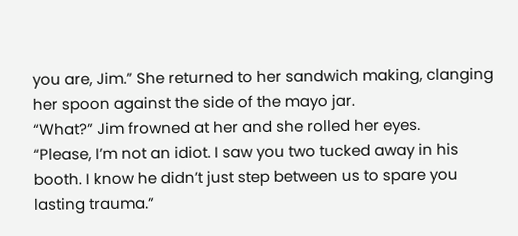you are, Jim.” She returned to her sandwich making, clanging her spoon against the side of the mayo jar.
“What?” Jim frowned at her and she rolled her eyes.
“Please, I’m not an idiot. I saw you two tucked away in his booth. I know he didn’t just step between us to spare you lasting trauma.”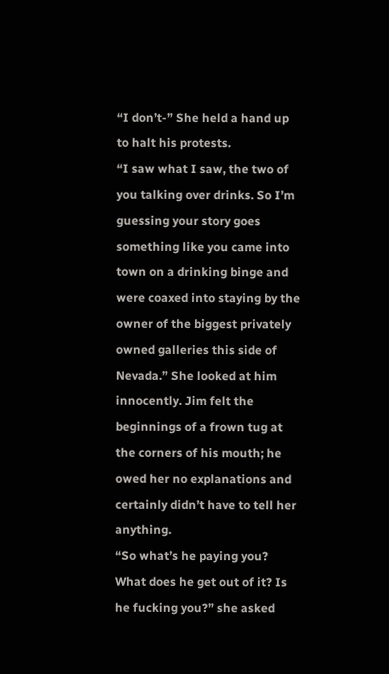“I don’t-” She held a hand up to halt his protests.
“I saw what I saw, the two of you talking over drinks. So I’m guessing your story goes something like you came into town on a drinking binge and were coaxed into staying by the owner of the biggest privately owned galleries this side of Nevada.” She looked at him innocently. Jim felt the beginnings of a frown tug at the corners of his mouth; he owed her no explanations and certainly didn’t have to tell her anything.
“So what’s he paying you? What does he get out of it? Is he fucking you?” she asked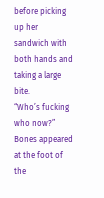before picking up her sandwich with both hands and taking a large bite.
“Who’s fucking who now?” Bones appeared at the foot of the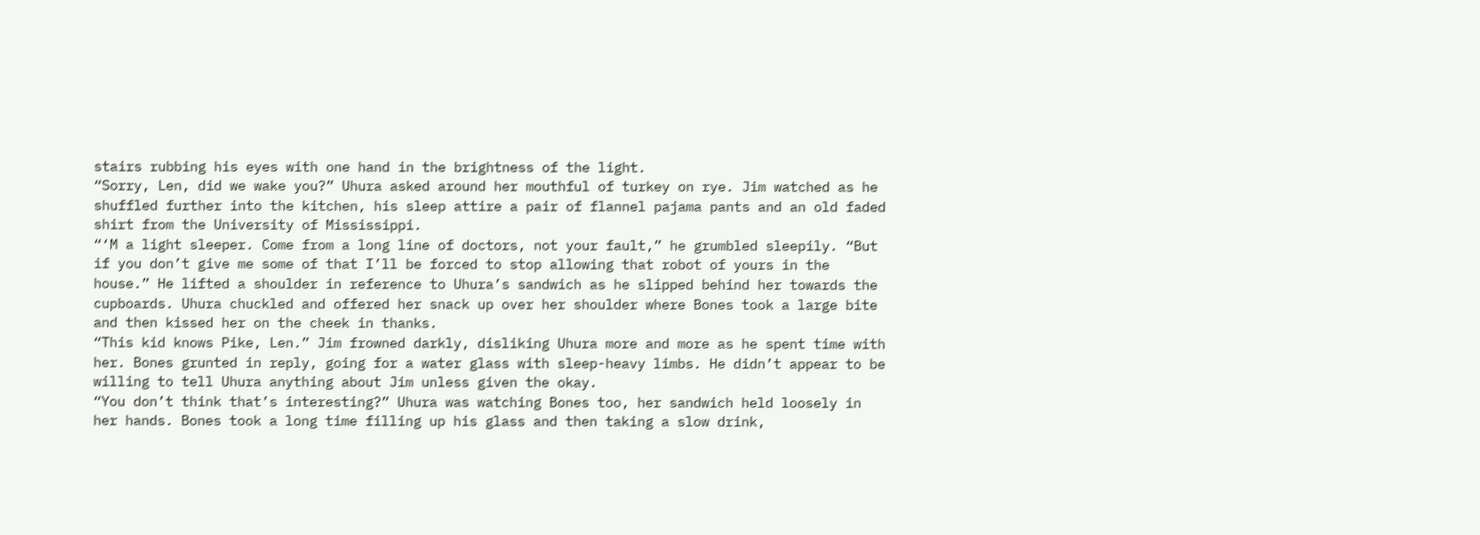stairs rubbing his eyes with one hand in the brightness of the light.
“Sorry, Len, did we wake you?” Uhura asked around her mouthful of turkey on rye. Jim watched as he shuffled further into the kitchen, his sleep attire a pair of flannel pajama pants and an old faded shirt from the University of Mississippi.
“‘M a light sleeper. Come from a long line of doctors, not your fault,” he grumbled sleepily. “But if you don’t give me some of that I’ll be forced to stop allowing that robot of yours in the house.” He lifted a shoulder in reference to Uhura’s sandwich as he slipped behind her towards the cupboards. Uhura chuckled and offered her snack up over her shoulder where Bones took a large bite and then kissed her on the cheek in thanks.
“This kid knows Pike, Len.” Jim frowned darkly, disliking Uhura more and more as he spent time with her. Bones grunted in reply, going for a water glass with sleep-heavy limbs. He didn’t appear to be willing to tell Uhura anything about Jim unless given the okay.
“You don’t think that’s interesting?” Uhura was watching Bones too, her sandwich held loosely in her hands. Bones took a long time filling up his glass and then taking a slow drink,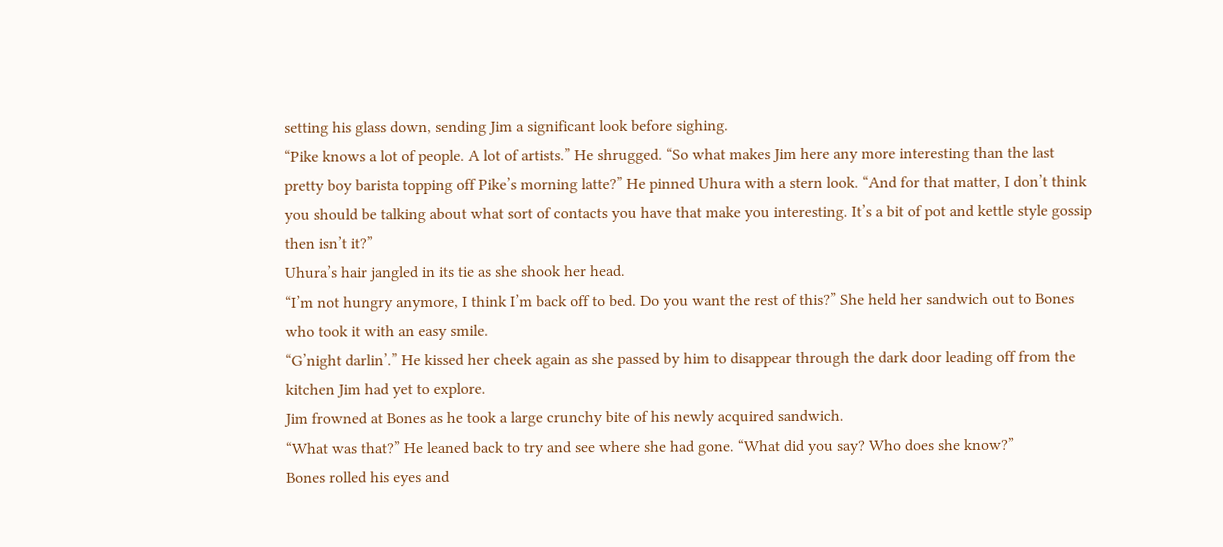setting his glass down, sending Jim a significant look before sighing.
“Pike knows a lot of people. A lot of artists.” He shrugged. “So what makes Jim here any more interesting than the last pretty boy barista topping off Pike’s morning latte?” He pinned Uhura with a stern look. “And for that matter, I don’t think you should be talking about what sort of contacts you have that make you interesting. It’s a bit of pot and kettle style gossip then isn’t it?”
Uhura’s hair jangled in its tie as she shook her head.
“I’m not hungry anymore, I think I’m back off to bed. Do you want the rest of this?” She held her sandwich out to Bones who took it with an easy smile.
“G’night darlin’.” He kissed her cheek again as she passed by him to disappear through the dark door leading off from the kitchen Jim had yet to explore.
Jim frowned at Bones as he took a large crunchy bite of his newly acquired sandwich.
“What was that?” He leaned back to try and see where she had gone. “What did you say? Who does she know?”
Bones rolled his eyes and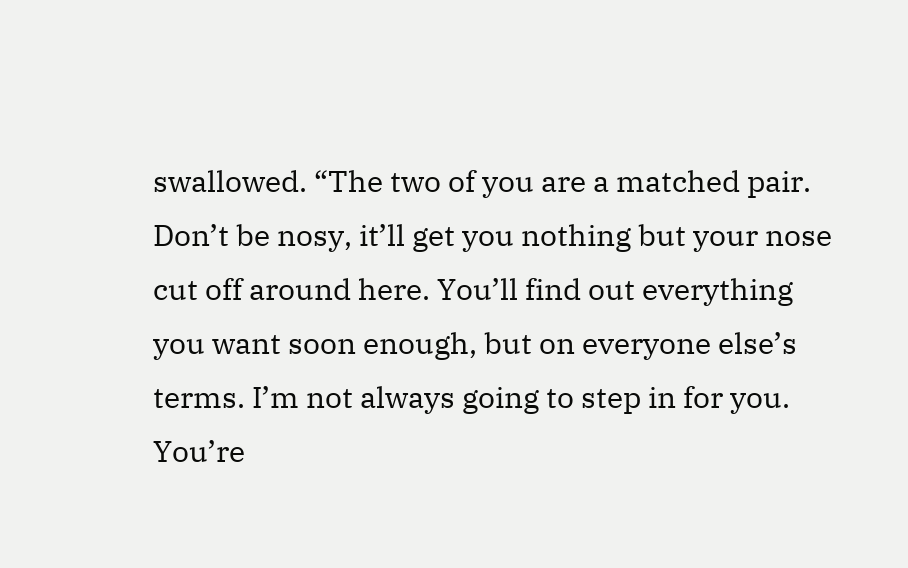swallowed. “The two of you are a matched pair. Don’t be nosy, it’ll get you nothing but your nose cut off around here. You’ll find out everything you want soon enough, but on everyone else’s terms. I’m not always going to step in for you. You’re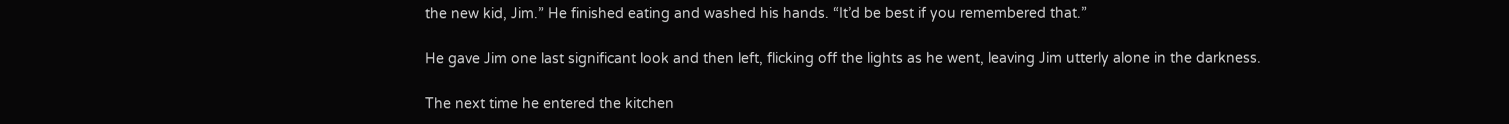the new kid, Jim.” He finished eating and washed his hands. “It’d be best if you remembered that.”

He gave Jim one last significant look and then left, flicking off the lights as he went, leaving Jim utterly alone in the darkness.

The next time he entered the kitchen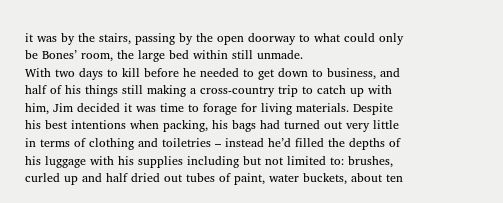it was by the stairs, passing by the open doorway to what could only be Bones’ room, the large bed within still unmade.
With two days to kill before he needed to get down to business, and half of his things still making a cross-country trip to catch up with him, Jim decided it was time to forage for living materials. Despite his best intentions when packing, his bags had turned out very little in terms of clothing and toiletries – instead he’d filled the depths of his luggage with his supplies including but not limited to: brushes, curled up and half dried out tubes of paint, water buckets, about ten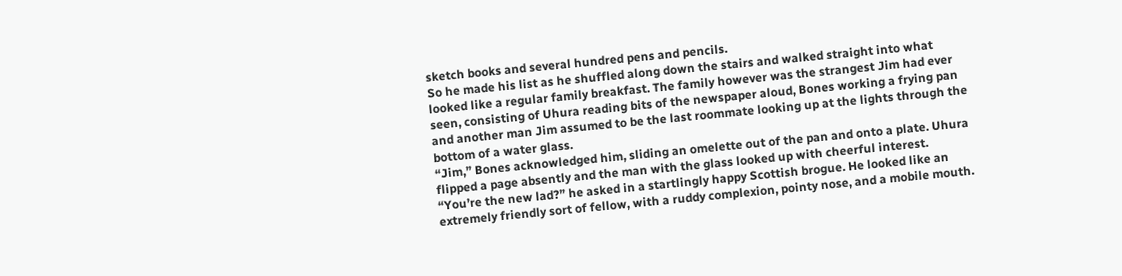sketch books and several hundred pens and pencils.
So he made his list as he shuffled along down the stairs and walked straight into what looked like a regular family breakfast. The family however was the strangest Jim had ever seen, consisting of Uhura reading bits of the newspaper aloud, Bones working a frying pan and another man Jim assumed to be the last roommate looking up at the lights through the bottom of a water glass.
“Jim,” Bones acknowledged him, sliding an omelette out of the pan and onto a plate. Uhura flipped a page absently and the man with the glass looked up with cheerful interest.
“You’re the new lad?” he asked in a startlingly happy Scottish brogue. He looked like an extremely friendly sort of fellow, with a ruddy complexion, pointy nose, and a mobile mouth.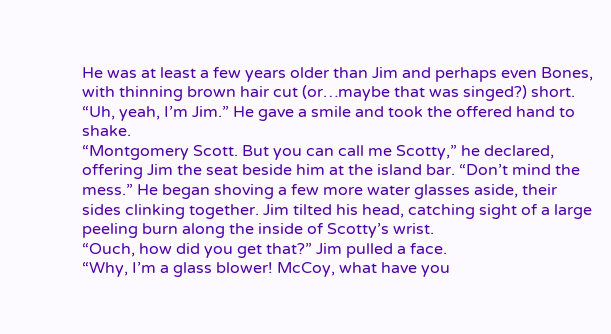He was at least a few years older than Jim and perhaps even Bones, with thinning brown hair cut (or…maybe that was singed?) short.
“Uh, yeah, I’m Jim.” He gave a smile and took the offered hand to shake.
“Montgomery Scott. But you can call me Scotty,” he declared, offering Jim the seat beside him at the island bar. “Don’t mind the mess.” He began shoving a few more water glasses aside, their sides clinking together. Jim tilted his head, catching sight of a large peeling burn along the inside of Scotty’s wrist.
“Ouch, how did you get that?” Jim pulled a face.
“Why, I’m a glass blower! McCoy, what have you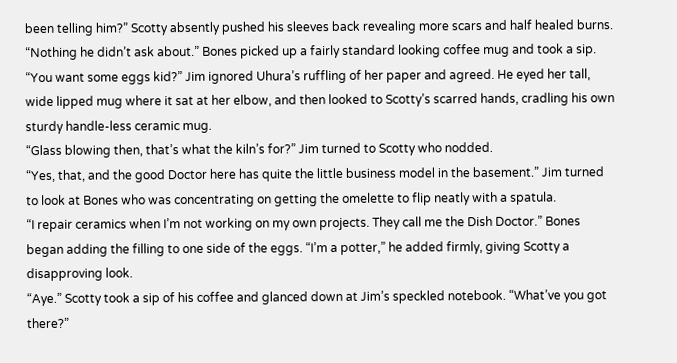been telling him?” Scotty absently pushed his sleeves back revealing more scars and half healed burns.
“Nothing he didn’t ask about.” Bones picked up a fairly standard looking coffee mug and took a sip. “You want some eggs kid?” Jim ignored Uhura’s ruffling of her paper and agreed. He eyed her tall, wide lipped mug where it sat at her elbow, and then looked to Scotty’s scarred hands, cradling his own sturdy handle-less ceramic mug.
“Glass blowing then, that’s what the kiln’s for?” Jim turned to Scotty who nodded.
“Yes, that, and the good Doctor here has quite the little business model in the basement.” Jim turned to look at Bones who was concentrating on getting the omelette to flip neatly with a spatula.
“I repair ceramics when I’m not working on my own projects. They call me the Dish Doctor.” Bones began adding the filling to one side of the eggs. “I’m a potter,” he added firmly, giving Scotty a disapproving look.
“Aye.” Scotty took a sip of his coffee and glanced down at Jim’s speckled notebook. “What’ve you got there?”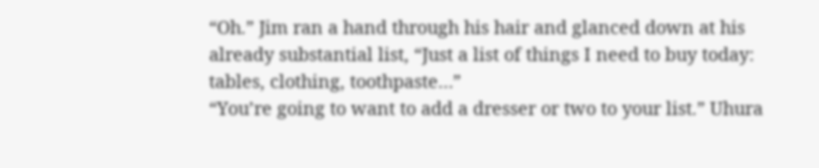“Oh.” Jim ran a hand through his hair and glanced down at his already substantial list, “Just a list of things I need to buy today: tables, clothing, toothpaste…”
“You’re going to want to add a dresser or two to your list.” Uhura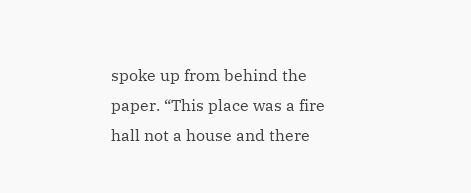spoke up from behind the paper. “This place was a fire hall not a house and there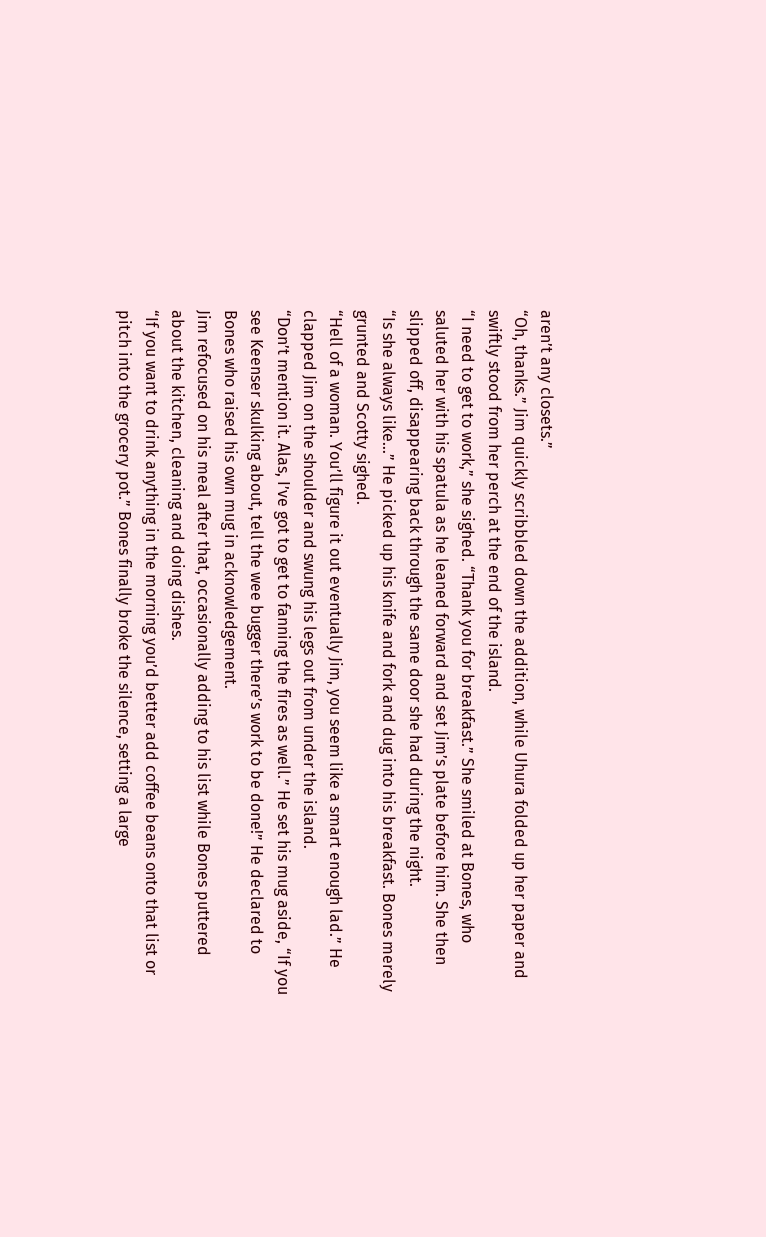aren’t any closets.”
“Oh, thanks.” Jim quickly scribbled down the addition, while Uhura folded up her paper and swiftly stood from her perch at the end of the island.
“I need to get to work,” she sighed. “Thank you for breakfast.” She smiled at Bones, who saluted her with his spatula as he leaned forward and set Jim’s plate before him. She then slipped off, disappearing back through the same door she had during the night.
“Is she always like…” He picked up his knife and fork and dug into his breakfast. Bones merely grunted and Scotty sighed.
“Hell of a woman. You’ll figure it out eventually Jim, you seem like a smart enough lad.” He clapped Jim on the shoulder and swung his legs out from under the island.
“Don’t mention it. Alas, I’ve got to get to fanning the fires as well.” He set his mug aside, “If you see Keenser skulking about, tell the wee bugger there’s work to be done!” He declared to Bones who raised his own mug in acknowledgement.
Jim refocused on his meal after that, occasionally adding to his list while Bones puttered about the kitchen, cleaning and doing dishes.
“If you want to drink anything in the morning you’d better add coffee beans onto that list or pitch into the grocery pot.” Bones finally broke the silence, setting a large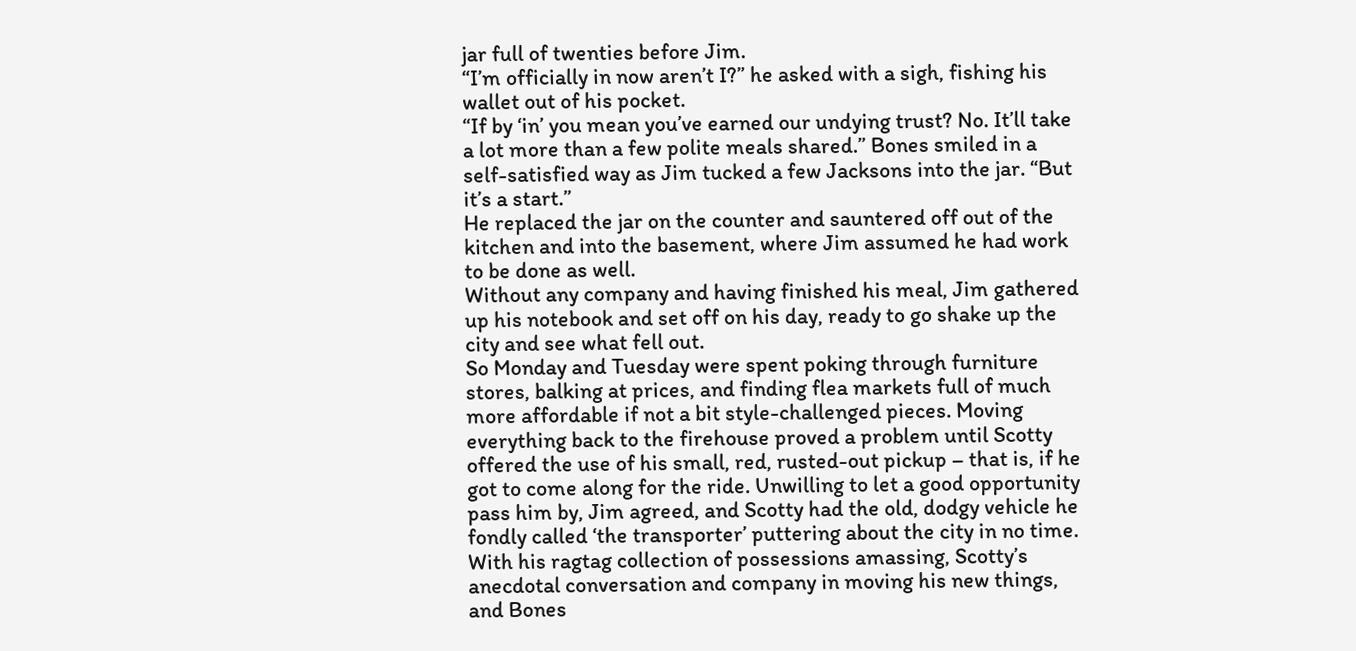jar full of twenties before Jim.
“I’m officially in now aren’t I?” he asked with a sigh, fishing his wallet out of his pocket.
“If by ‘in’ you mean you’ve earned our undying trust? No. It’ll take a lot more than a few polite meals shared.” Bones smiled in a self-satisfied way as Jim tucked a few Jacksons into the jar. “But it’s a start.”
He replaced the jar on the counter and sauntered off out of the kitchen and into the basement, where Jim assumed he had work to be done as well.
Without any company and having finished his meal, Jim gathered up his notebook and set off on his day, ready to go shake up the city and see what fell out.
So Monday and Tuesday were spent poking through furniture stores, balking at prices, and finding flea markets full of much more affordable if not a bit style-challenged pieces. Moving everything back to the firehouse proved a problem until Scotty offered the use of his small, red, rusted-out pickup – that is, if he got to come along for the ride. Unwilling to let a good opportunity pass him by, Jim agreed, and Scotty had the old, dodgy vehicle he fondly called ‘the transporter’ puttering about the city in no time.
With his ragtag collection of possessions amassing, Scotty’s anecdotal conversation and company in moving his new things, and Bones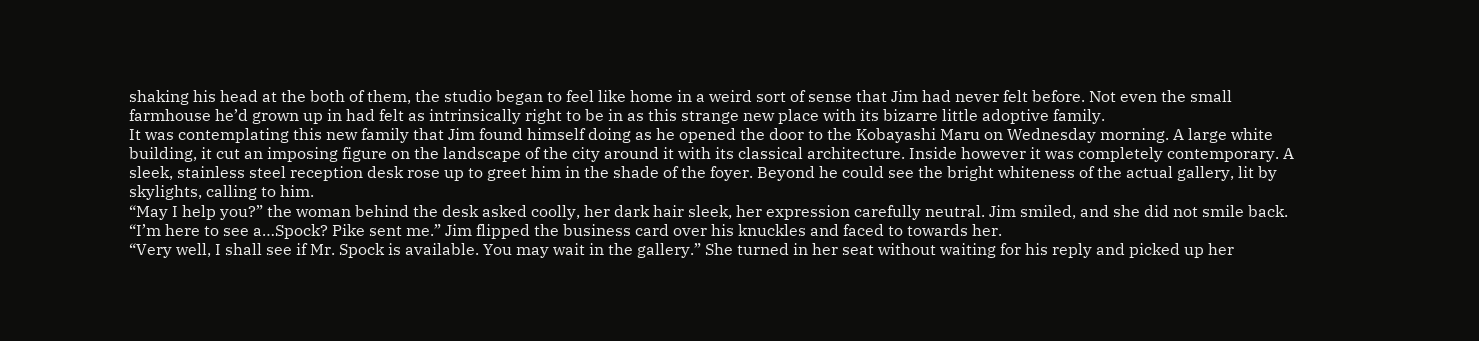shaking his head at the both of them, the studio began to feel like home in a weird sort of sense that Jim had never felt before. Not even the small farmhouse he’d grown up in had felt as intrinsically right to be in as this strange new place with its bizarre little adoptive family.
It was contemplating this new family that Jim found himself doing as he opened the door to the Kobayashi Maru on Wednesday morning. A large white building, it cut an imposing figure on the landscape of the city around it with its classical architecture. Inside however it was completely contemporary. A sleek, stainless steel reception desk rose up to greet him in the shade of the foyer. Beyond he could see the bright whiteness of the actual gallery, lit by skylights, calling to him.
“May I help you?” the woman behind the desk asked coolly, her dark hair sleek, her expression carefully neutral. Jim smiled, and she did not smile back.
“I’m here to see a…Spock? Pike sent me.” Jim flipped the business card over his knuckles and faced to towards her.
“Very well, I shall see if Mr. Spock is available. You may wait in the gallery.” She turned in her seat without waiting for his reply and picked up her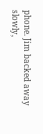phone. Jim backed away slowly,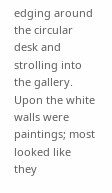edging around the circular desk and strolling into the gallery.
Upon the white walls were paintings; most looked like they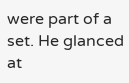were part of a set. He glanced at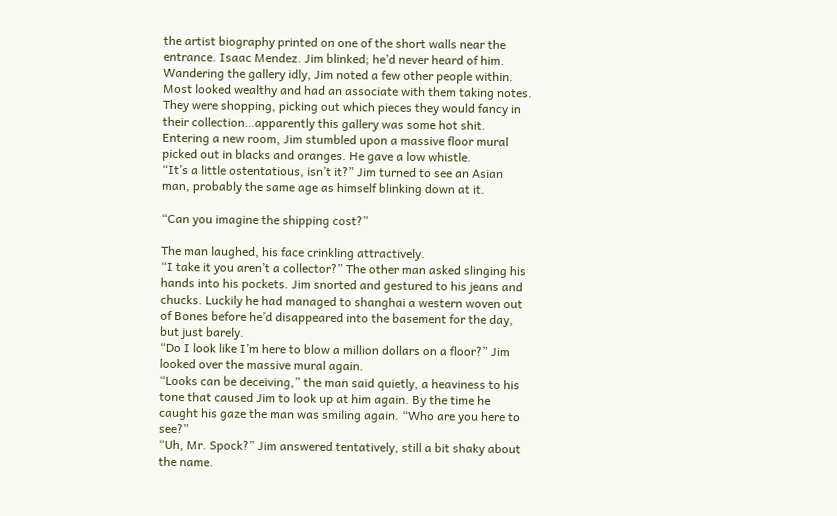the artist biography printed on one of the short walls near the entrance. Isaac Mendez. Jim blinked; he’d never heard of him. Wandering the gallery idly, Jim noted a few other people within. Most looked wealthy and had an associate with them taking notes. They were shopping, picking out which pieces they would fancy in their collection…apparently this gallery was some hot shit.
Entering a new room, Jim stumbled upon a massive floor mural picked out in blacks and oranges. He gave a low whistle.
“It’s a little ostentatious, isn’t it?” Jim turned to see an Asian man, probably the same age as himself blinking down at it.

“Can you imagine the shipping cost?”

The man laughed, his face crinkling attractively.
“I take it you aren’t a collector?” The other man asked slinging his hands into his pockets. Jim snorted and gestured to his jeans and chucks. Luckily he had managed to shanghai a western woven out of Bones before he’d disappeared into the basement for the day, but just barely.
“Do I look like I’m here to blow a million dollars on a floor?” Jim looked over the massive mural again.
“Looks can be deceiving,” the man said quietly, a heaviness to his tone that caused Jim to look up at him again. By the time he caught his gaze the man was smiling again. “Who are you here to see?”
“Uh, Mr. Spock?” Jim answered tentatively, still a bit shaky about the name.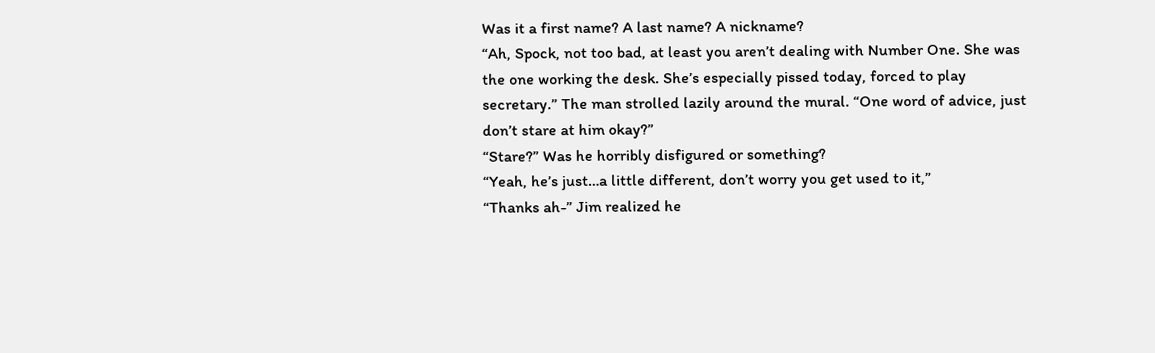Was it a first name? A last name? A nickname?
“Ah, Spock, not too bad, at least you aren’t dealing with Number One. She was the one working the desk. She’s especially pissed today, forced to play secretary.” The man strolled lazily around the mural. “One word of advice, just don’t stare at him okay?”
“Stare?” Was he horribly disfigured or something?
“Yeah, he’s just…a little different, don’t worry you get used to it,”
“Thanks ah-” Jim realized he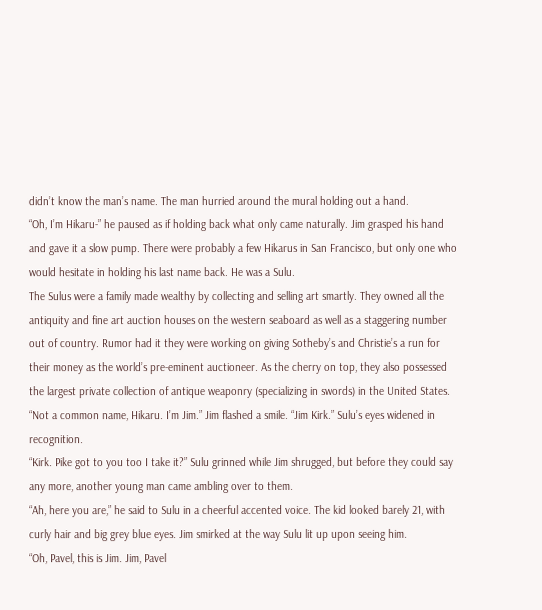didn’t know the man’s name. The man hurried around the mural holding out a hand.
“Oh, I’m Hikaru-” he paused as if holding back what only came naturally. Jim grasped his hand and gave it a slow pump. There were probably a few Hikarus in San Francisco, but only one who would hesitate in holding his last name back. He was a Sulu.
The Sulus were a family made wealthy by collecting and selling art smartly. They owned all the antiquity and fine art auction houses on the western seaboard as well as a staggering number out of country. Rumor had it they were working on giving Sotheby’s and Christie’s a run for their money as the world’s pre-eminent auctioneer. As the cherry on top, they also possessed the largest private collection of antique weaponry (specializing in swords) in the United States.
“Not a common name, Hikaru. I’m Jim.” Jim flashed a smile. “Jim Kirk.” Sulu’s eyes widened in recognition.
“Kirk. Pike got to you too I take it?” Sulu grinned while Jim shrugged, but before they could say any more, another young man came ambling over to them.
“Ah, here you are,” he said to Sulu in a cheerful accented voice. The kid looked barely 21, with curly hair and big grey blue eyes. Jim smirked at the way Sulu lit up upon seeing him.
“Oh, Pavel, this is Jim. Jim, Pavel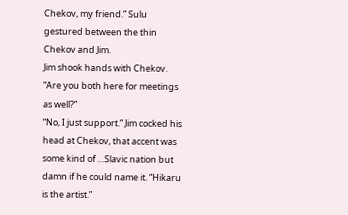Chekov, my friend.” Sulu gestured between the thin Chekov and Jim.
Jim shook hands with Chekov. “Are you both here for meetings as well?”
“No, I just support.” Jim cocked his head at Chekov, that accent was some kind of …Slavic nation but damn if he could name it. “Hikaru is the artist.”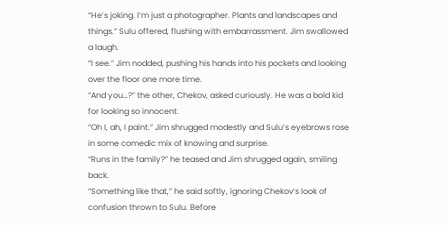“He’s joking. I’m just a photographer. Plants and landscapes and things.” Sulu offered, flushing with embarrassment. Jim swallowed a laugh.
“I see.” Jim nodded, pushing his hands into his pockets and looking over the floor one more time.
“And you…?” the other, Chekov, asked curiously. He was a bold kid for looking so innocent.
“Oh I, ah, I paint.” Jim shrugged modestly and Sulu’s eyebrows rose in some comedic mix of knowing and surprise.
“Runs in the family?” he teased and Jim shrugged again, smiling back.
“Something like that,” he said softly, ignoring Chekov’s look of confusion thrown to Sulu. Before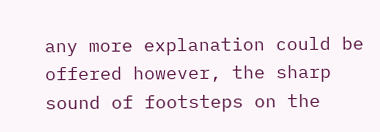any more explanation could be offered however, the sharp sound of footsteps on the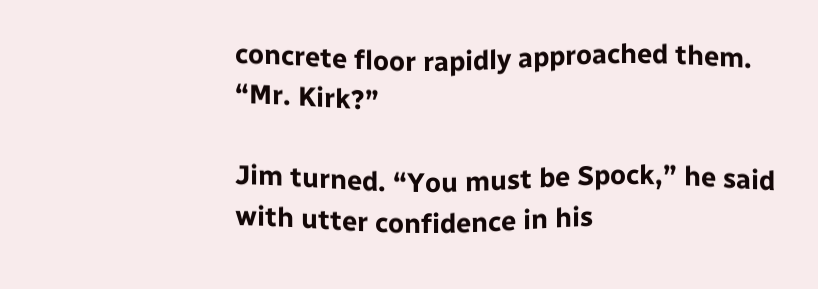concrete floor rapidly approached them.
“Mr. Kirk?”

Jim turned. “You must be Spock,” he said with utter confidence in his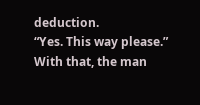deduction.
“Yes. This way please.” With that, the man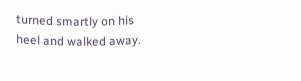turned smartly on his heel and walked away.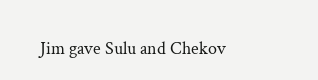Jim gave Sulu and Chekov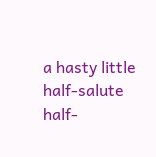a hasty little half-salute half-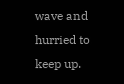wave and hurried to keep up.